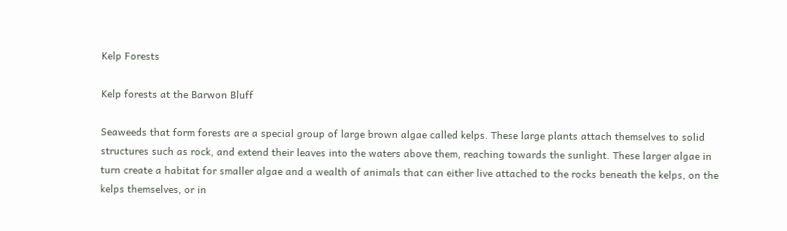Kelp Forests

Kelp forests at the Barwon Bluff

Seaweeds that form forests are a special group of large brown algae called kelps. These large plants attach themselves to solid structures such as rock, and extend their leaves into the waters above them, reaching towards the sunlight. These larger algae in turn create a habitat for smaller algae and a wealth of animals that can either live attached to the rocks beneath the kelps, on the kelps themselves, or in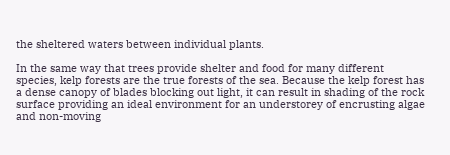the sheltered waters between individual plants.

In the same way that trees provide shelter and food for many different species, kelp forests are the true forests of the sea. Because the kelp forest has a dense canopy of blades blocking out light, it can result in shading of the rock surface providing an ideal environment for an understorey of encrusting algae and non-moving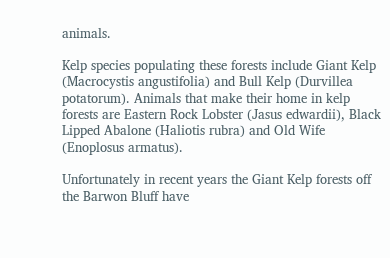animals.

Kelp species populating these forests include Giant Kelp (Macrocystis angustifolia) and Bull Kelp (Durvillea potatorum). Animals that make their home in kelp forests are Eastern Rock Lobster (Jasus edwardii), Black Lipped Abalone (Haliotis rubra) and Old Wife (Enoplosus armatus).

Unfortunately in recent years the Giant Kelp forests off the Barwon Bluff have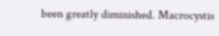been greatly diminished. Macrocystis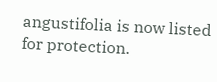angustifolia is now listed for protection.